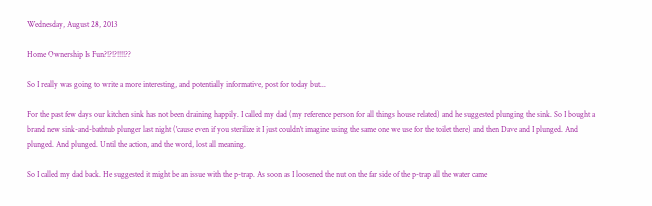Wednesday, August 28, 2013

Home Ownership Is Fun?!?!?!!!!??

So I really was going to write a more interesting, and potentially informative, post for today but...

For the past few days our kitchen sink has not been draining happily. I called my dad (my reference person for all things house related) and he suggested plunging the sink. So I bought a brand new sink-and-bathtub plunger last night ('cause even if you sterilize it I just couldn't imagine using the same one we use for the toilet there) and then Dave and I plunged. And plunged. And plunged. Until the action, and the word, lost all meaning.

So I called my dad back. He suggested it might be an issue with the p-trap. As soon as I loosened the nut on the far side of the p-trap all the water came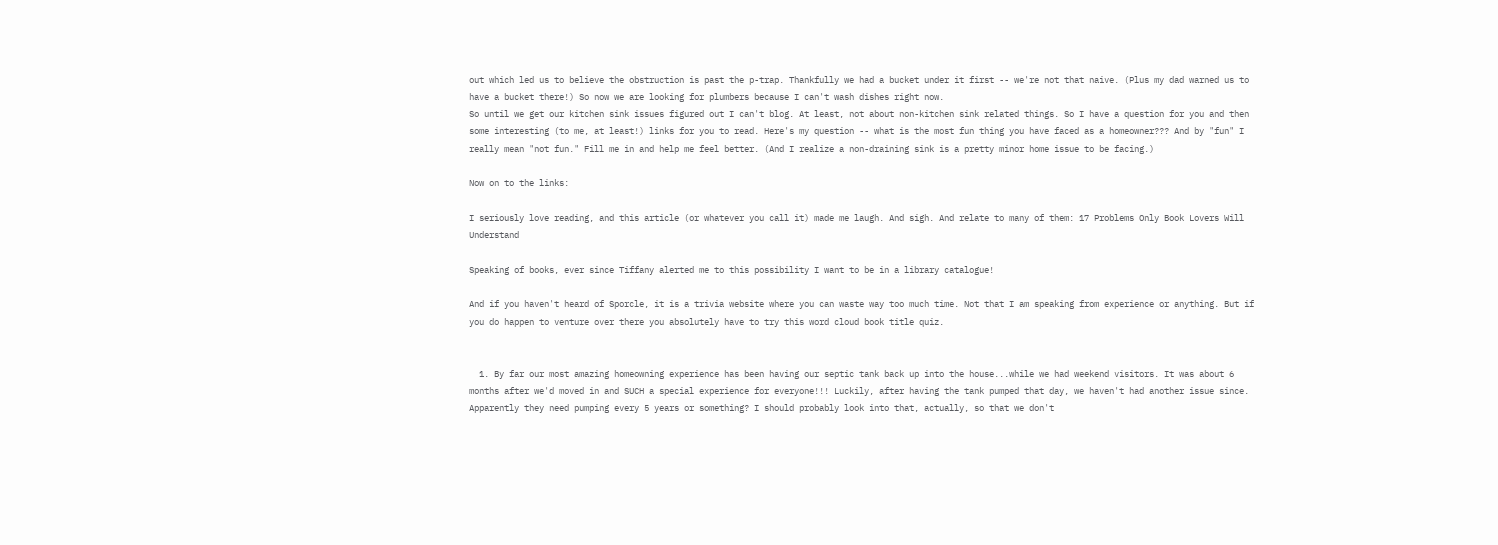out which led us to believe the obstruction is past the p-trap. Thankfully we had a bucket under it first -- we're not that naive. (Plus my dad warned us to have a bucket there!) So now we are looking for plumbers because I can't wash dishes right now.
So until we get our kitchen sink issues figured out I can't blog. At least, not about non-kitchen sink related things. So I have a question for you and then some interesting (to me, at least!) links for you to read. Here's my question -- what is the most fun thing you have faced as a homeowner??? And by "fun" I really mean "not fun." Fill me in and help me feel better. (And I realize a non-draining sink is a pretty minor home issue to be facing.)

Now on to the links:

I seriously love reading, and this article (or whatever you call it) made me laugh. And sigh. And relate to many of them: 17 Problems Only Book Lovers Will Understand

Speaking of books, ever since Tiffany alerted me to this possibility I want to be in a library catalogue!

And if you haven't heard of Sporcle, it is a trivia website where you can waste way too much time. Not that I am speaking from experience or anything. But if you do happen to venture over there you absolutely have to try this word cloud book title quiz.


  1. By far our most amazing homeowning experience has been having our septic tank back up into the house...while we had weekend visitors. It was about 6 months after we'd moved in and SUCH a special experience for everyone!!! Luckily, after having the tank pumped that day, we haven't had another issue since. Apparently they need pumping every 5 years or something? I should probably look into that, actually, so that we don't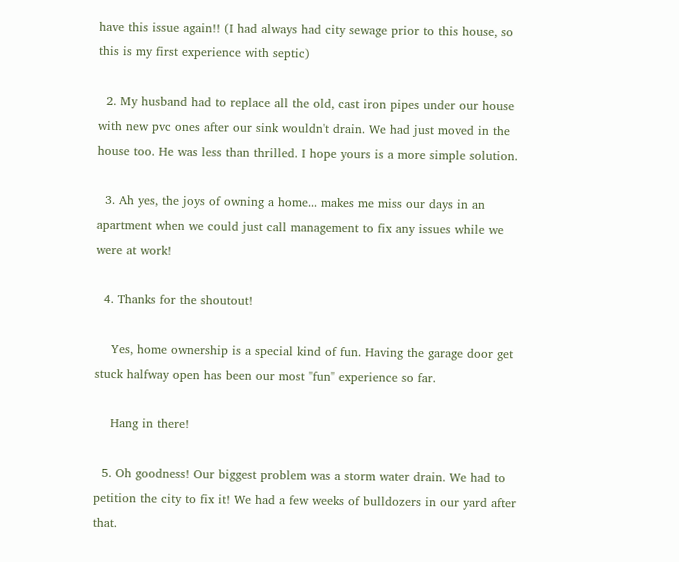have this issue again!! (I had always had city sewage prior to this house, so this is my first experience with septic)

  2. My husband had to replace all the old, cast iron pipes under our house with new pvc ones after our sink wouldn't drain. We had just moved in the house too. He was less than thrilled. I hope yours is a more simple solution.

  3. Ah yes, the joys of owning a home... makes me miss our days in an apartment when we could just call management to fix any issues while we were at work!

  4. Thanks for the shoutout!

    Yes, home ownership is a special kind of fun. Having the garage door get stuck halfway open has been our most "fun" experience so far.

    Hang in there!

  5. Oh goodness! Our biggest problem was a storm water drain. We had to petition the city to fix it! We had a few weeks of bulldozers in our yard after that.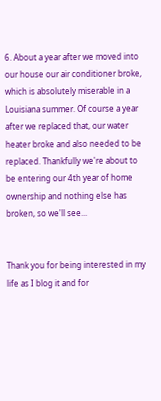6. About a year after we moved into our house our air conditioner broke, which is absolutely miserable in a Louisiana summer. Of course a year after we replaced that, our water heater broke and also needed to be replaced. Thankfully we're about to be entering our 4th year of home ownership and nothing else has broken, so we'll see...


Thank you for being interested in my life as I blog it and for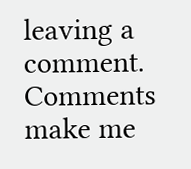leaving a comment. Comments make me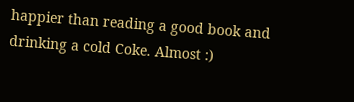happier than reading a good book and drinking a cold Coke. Almost :)